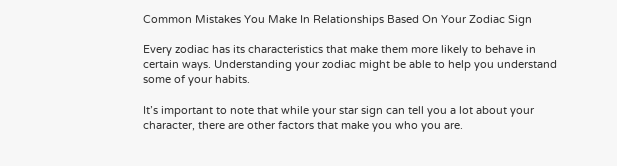Common Mistakes You Make In Relationships Based On Your Zodiac Sign

Every zodiac has its characteristics that make them more likely to behave in certain ways. Understanding your zodiac might be able to help you understand some of your habits.

It’s important to note that while your star sign can tell you a lot about your character, there are other factors that make you who you are.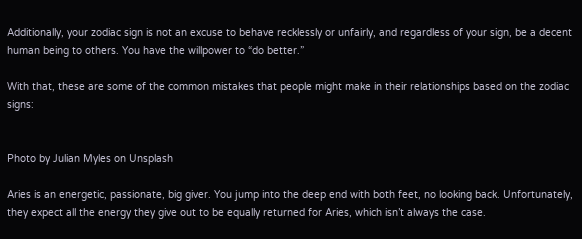Additionally, your zodiac sign is not an excuse to behave recklessly or unfairly, and regardless of your sign, be a decent human being to others. You have the willpower to “do better.”

With that, these are some of the common mistakes that people might make in their relationships based on the zodiac signs:


Photo by Julian Myles on Unsplash

Aries is an energetic, passionate, big giver. You jump into the deep end with both feet, no looking back. Unfortunately, they expect all the energy they give out to be equally returned for Aries, which isn’t always the case.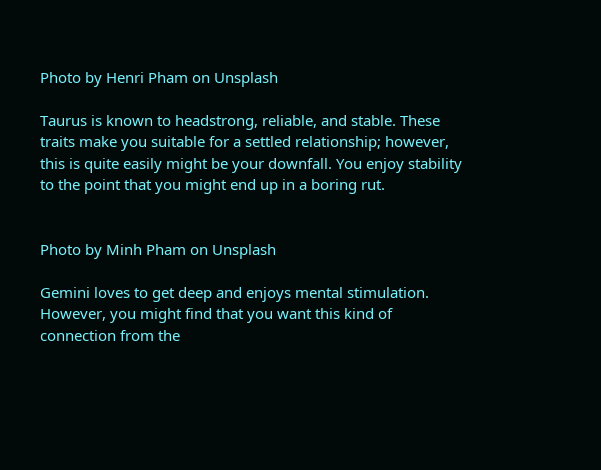Photo by Henri Pham on Unsplash

Taurus is known to headstrong, reliable, and stable. These traits make you suitable for a settled relationship; however, this is quite easily might be your downfall. You enjoy stability to the point that you might end up in a boring rut.


Photo by Minh Pham on Unsplash

Gemini loves to get deep and enjoys mental stimulation. However, you might find that you want this kind of connection from the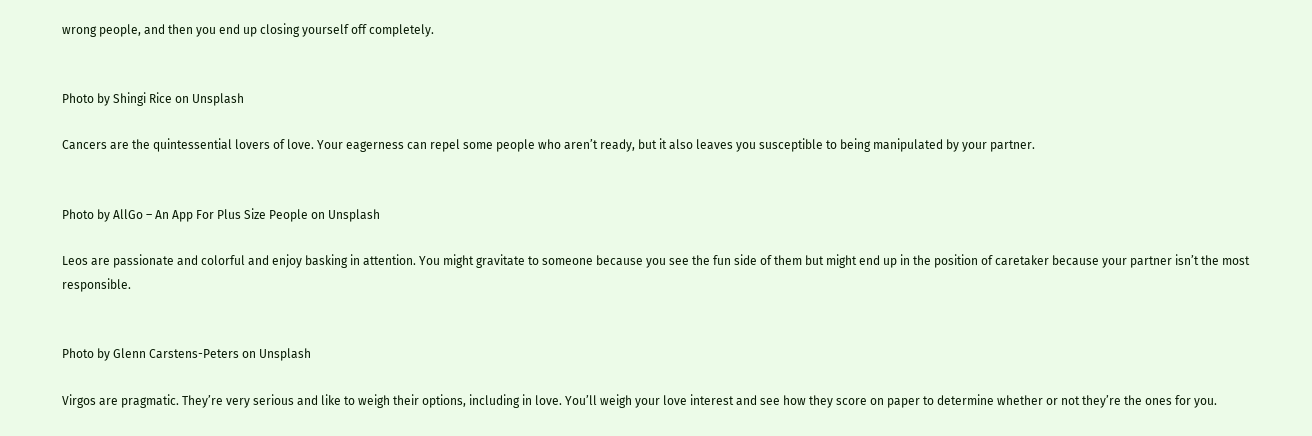wrong people, and then you end up closing yourself off completely.


Photo by Shingi Rice on Unsplash

Cancers are the quintessential lovers of love. Your eagerness can repel some people who aren’t ready, but it also leaves you susceptible to being manipulated by your partner.


Photo by AllGo – An App For Plus Size People on Unsplash

Leos are passionate and colorful and enjoy basking in attention. You might gravitate to someone because you see the fun side of them but might end up in the position of caretaker because your partner isn’t the most responsible.


Photo by Glenn Carstens-Peters on Unsplash

Virgos are pragmatic. They’re very serious and like to weigh their options, including in love. You’ll weigh your love interest and see how they score on paper to determine whether or not they’re the ones for you.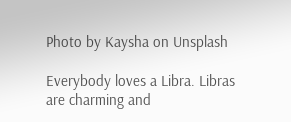Photo by Kaysha on Unsplash

Everybody loves a Libra. Libras are charming and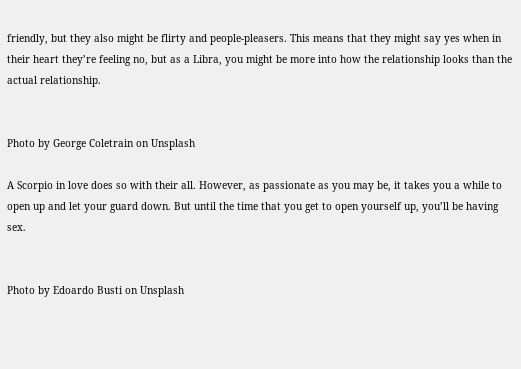friendly, but they also might be flirty and people-pleasers. This means that they might say yes when in their heart they’re feeling no, but as a Libra, you might be more into how the relationship looks than the actual relationship.


Photo by George Coletrain on Unsplash

A Scorpio in love does so with their all. However, as passionate as you may be, it takes you a while to open up and let your guard down. But until the time that you get to open yourself up, you’ll be having sex.


Photo by Edoardo Busti on Unsplash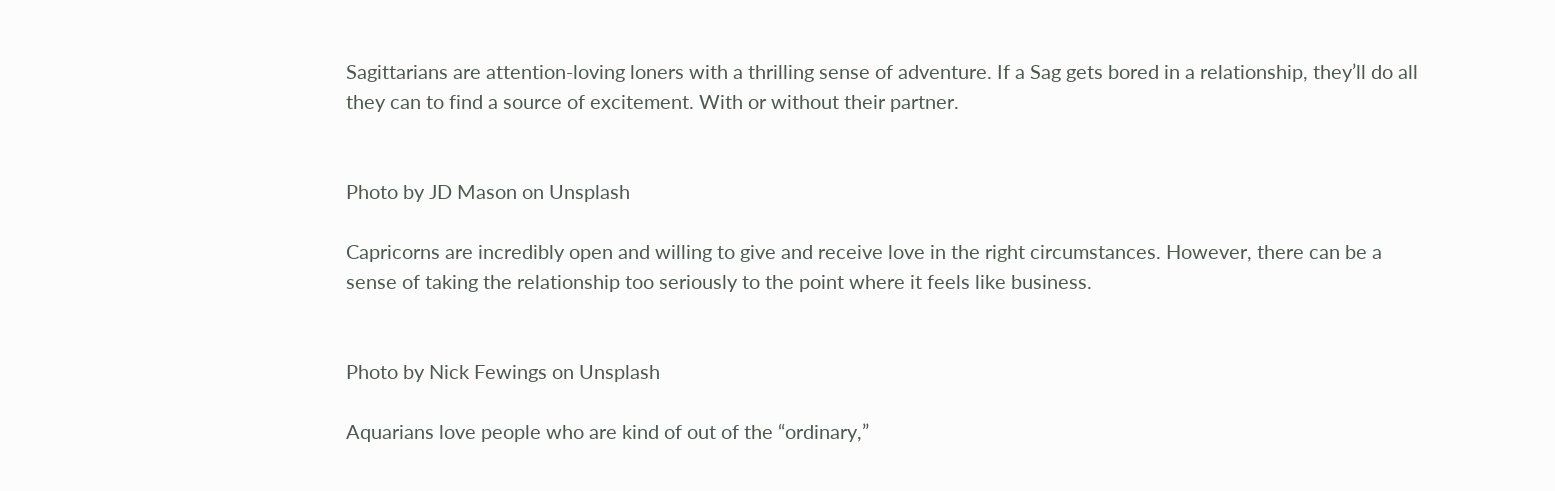Sagittarians are attention-loving loners with a thrilling sense of adventure. If a Sag gets bored in a relationship, they’ll do all they can to find a source of excitement. With or without their partner.


Photo by JD Mason on Unsplash

Capricorns are incredibly open and willing to give and receive love in the right circumstances. However, there can be a sense of taking the relationship too seriously to the point where it feels like business.


Photo by Nick Fewings on Unsplash

Aquarians love people who are kind of out of the “ordinary,”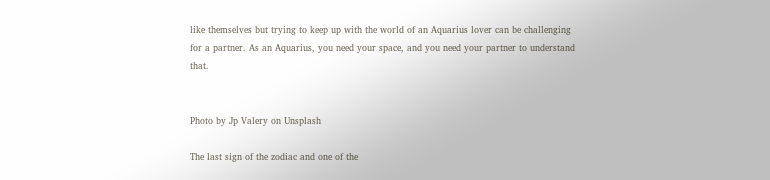like themselves but trying to keep up with the world of an Aquarius lover can be challenging for a partner. As an Aquarius, you need your space, and you need your partner to understand that.


Photo by Jp Valery on Unsplash

The last sign of the zodiac and one of the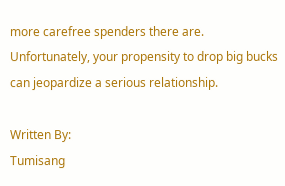more carefree spenders there are. Unfortunately, your propensity to drop big bucks can jeopardize a serious relationship.

Written By:
Tumisang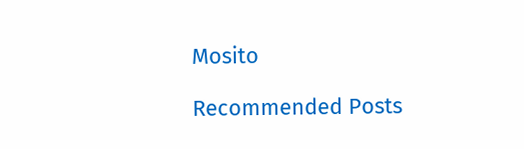Mosito

Recommended Posts